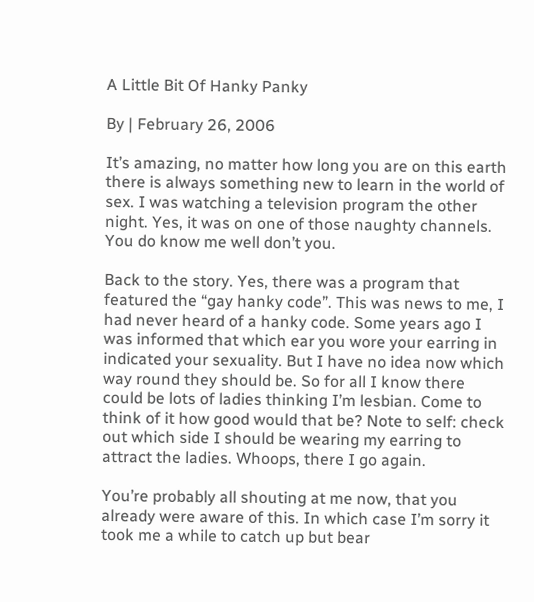A Little Bit Of Hanky Panky

By | February 26, 2006

It’s amazing, no matter how long you are on this earth there is always something new to learn in the world of sex. I was watching a television program the other night. Yes, it was on one of those naughty channels. You do know me well don’t you.

Back to the story. Yes, there was a program that featured the “gay hanky code”. This was news to me, I had never heard of a hanky code. Some years ago I was informed that which ear you wore your earring in indicated your sexuality. But I have no idea now which way round they should be. So for all I know there could be lots of ladies thinking I’m lesbian. Come to think of it how good would that be? Note to self: check out which side I should be wearing my earring to attract the ladies. Whoops, there I go again.

You’re probably all shouting at me now, that you already were aware of this. In which case I’m sorry it took me a while to catch up but bear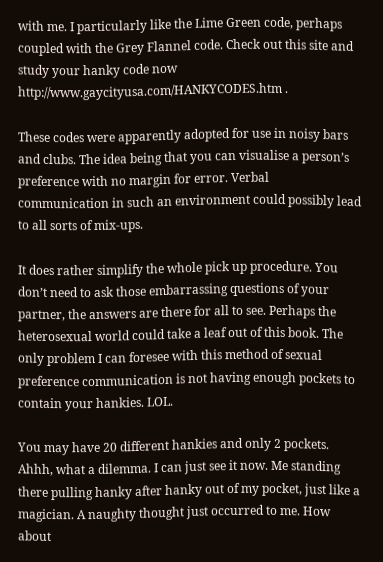with me. I particularly like the Lime Green code, perhaps coupled with the Grey Flannel code. Check out this site and study your hanky code now http://www.gaycityusa.com/HANKYCODES.htm .

These codes were apparently adopted for use in noisy bars and clubs. The idea being that you can visualise a person’s preference with no margin for error. Verbal communication in such an environment could possibly lead to all sorts of mix-ups.

It does rather simplify the whole pick up procedure. You don’t need to ask those embarrassing questions of your partner, the answers are there for all to see. Perhaps the heterosexual world could take a leaf out of this book. The only problem I can foresee with this method of sexual preference communication is not having enough pockets to contain your hankies. LOL.

You may have 20 different hankies and only 2 pockets. Ahhh, what a dilemma. I can just see it now. Me standing there pulling hanky after hanky out of my pocket, just like a magician. A naughty thought just occurred to me. How about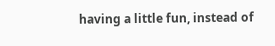having a little fun, instead of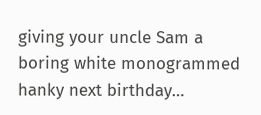giving your uncle Sam a boring white monogrammed hanky next birthday…